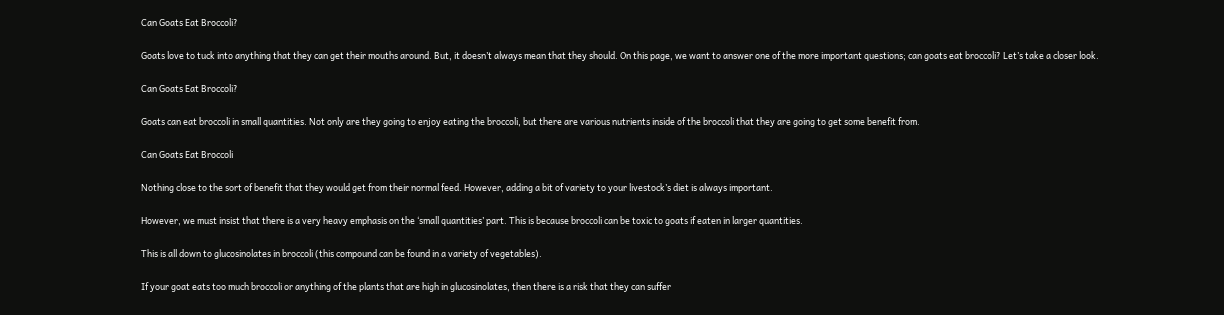Can Goats Eat Broccoli?

Goats love to tuck into anything that they can get their mouths around. But, it doesn’t always mean that they should. On this page, we want to answer one of the more important questions; can goats eat broccoli? Let’s take a closer look.

Can Goats Eat Broccoli?

Goats can eat broccoli in small quantities. Not only are they going to enjoy eating the broccoli, but there are various nutrients inside of the broccoli that they are going to get some benefit from.

Can Goats Eat Broccoli

Nothing close to the sort of benefit that they would get from their normal feed. However, adding a bit of variety to your livestock’s diet is always important.

However, we must insist that there is a very heavy emphasis on the ‘small quantities’ part. This is because broccoli can be toxic to goats if eaten in larger quantities.

This is all down to glucosinolates in broccoli (this compound can be found in a variety of vegetables).

If your goat eats too much broccoli or anything of the plants that are high in glucosinolates, then there is a risk that they can suffer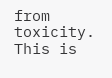from toxicity. This is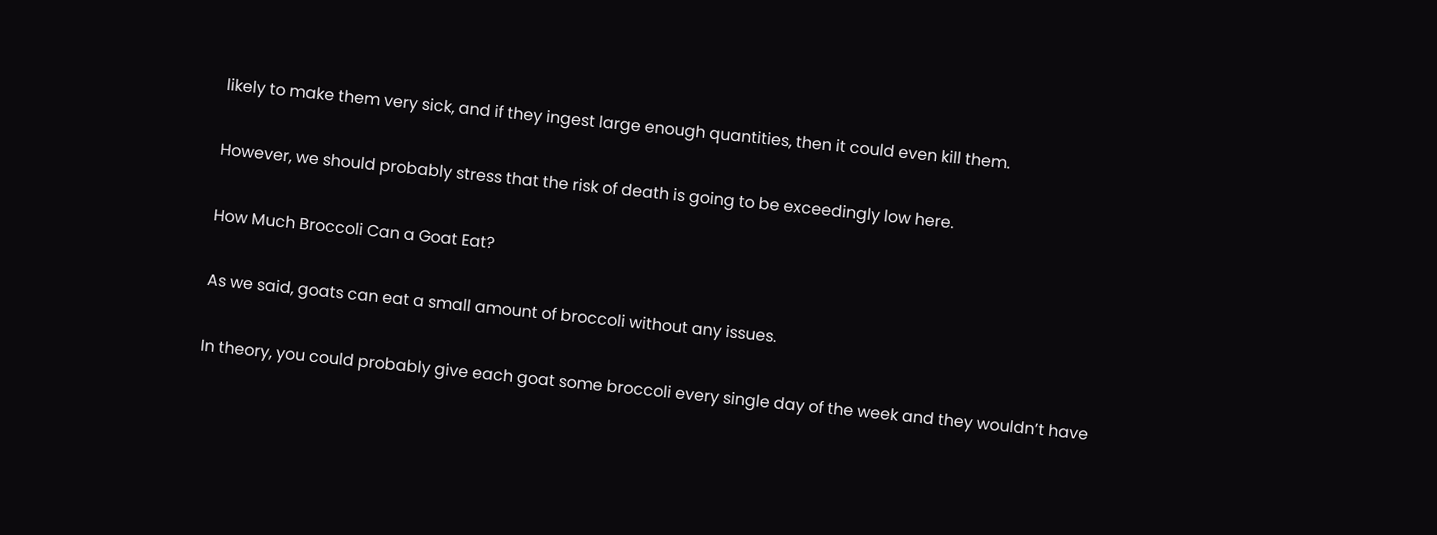likely to make them very sick, and if they ingest large enough quantities, then it could even kill them.

However, we should probably stress that the risk of death is going to be exceedingly low here.

How Much Broccoli Can a Goat Eat?

As we said, goats can eat a small amount of broccoli without any issues.

In theory, you could probably give each goat some broccoli every single day of the week and they wouldn’t have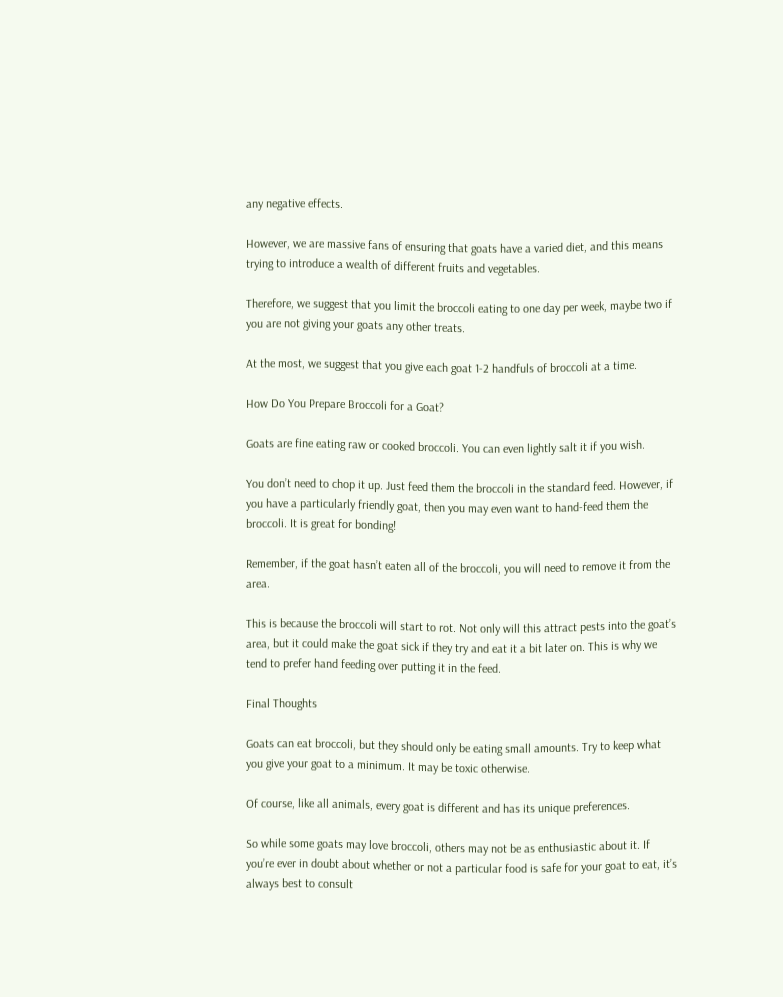any negative effects.

However, we are massive fans of ensuring that goats have a varied diet, and this means trying to introduce a wealth of different fruits and vegetables.

Therefore, we suggest that you limit the broccoli eating to one day per week, maybe two if you are not giving your goats any other treats.

At the most, we suggest that you give each goat 1-2 handfuls of broccoli at a time.

How Do You Prepare Broccoli for a Goat?

Goats are fine eating raw or cooked broccoli. You can even lightly salt it if you wish.

You don’t need to chop it up. Just feed them the broccoli in the standard feed. However, if you have a particularly friendly goat, then you may even want to hand-feed them the broccoli. It is great for bonding!

Remember, if the goat hasn’t eaten all of the broccoli, you will need to remove it from the area.

This is because the broccoli will start to rot. Not only will this attract pests into the goat’s area, but it could make the goat sick if they try and eat it a bit later on. This is why we tend to prefer hand feeding over putting it in the feed.

Final Thoughts

Goats can eat broccoli, but they should only be eating small amounts. Try to keep what you give your goat to a minimum. It may be toxic otherwise.

Of course, like all animals, every goat is different and has its unique preferences.

So while some goats may love broccoli, others may not be as enthusiastic about it. If you’re ever in doubt about whether or not a particular food is safe for your goat to eat, it’s always best to consult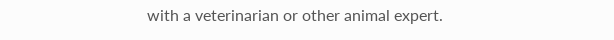with a veterinarian or other animal expert.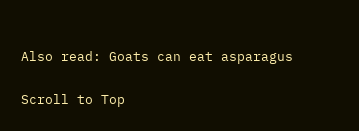Also read: Goats can eat asparagus

Scroll to Top